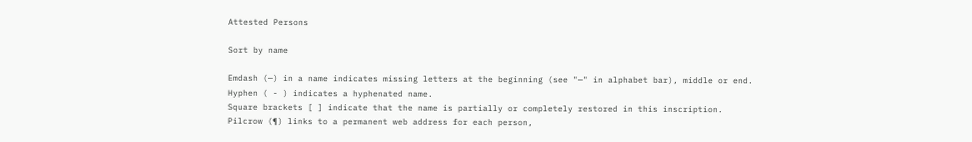Attested Persons

Sort by name

Emdash (—) in a name indicates missing letters at the beginning (see "—" in alphabet bar), middle or end.
Hyphen ( - ) indicates a hyphenated name.
Square brackets [ ] indicate that the name is partially or completely restored in this inscription.
Pilcrow (¶) links to a permanent web address for each person,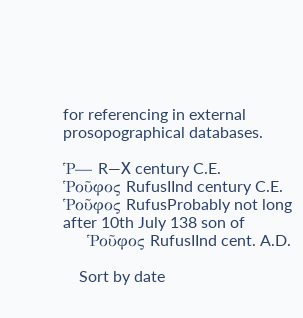for referencing in external prosopographical databases.

Ῥ— R—Х century C.E.
Ῥοῦφος RufusIInd century C.E.
Ῥοῦφος RufusProbably not long after 10th July 138 son of
    Ῥοῦφος RufusIInd cent. A.D.

    Sort by date